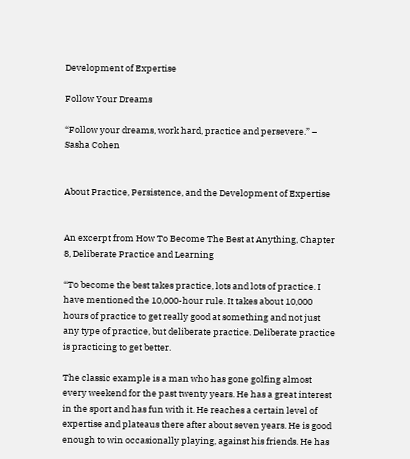Development of Expertise

Follow Your Dreams

“Follow your dreams, work hard, practice and persevere.” – Sasha Cohen


About Practice, Persistence, and the Development of Expertise


An excerpt from How To Become The Best at Anything, Chapter 8, Deliberate Practice and Learning

“To become the best takes practice, lots and lots of practice. I have mentioned the 10,000-hour rule. It takes about 10,000 hours of practice to get really good at something and not just any type of practice, but deliberate practice. Deliberate practice is practicing to get better.

The classic example is a man who has gone golfing almost every weekend for the past twenty years. He has a great interest in the sport and has fun with it. He reaches a certain level of expertise and plateaus there after about seven years. He is good enough to win occasionally playing, against his friends. He has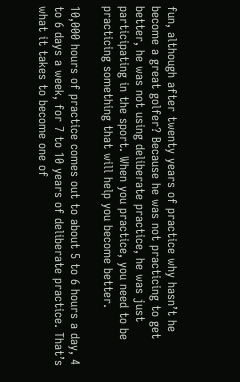fun, although after twenty years of practice why hasn’t he become a great golfer? Because he was not practicing to get better, he was not using deliberate practice, he was just participating in the sport. When you practice, you need to be practicing something that will help you become better.

10,000 hours of practice comes out to about 5 to 6 hours a day, 4 to 6 days a week, for 7 to 10 years of deliberate practice. That’s what it takes to become one of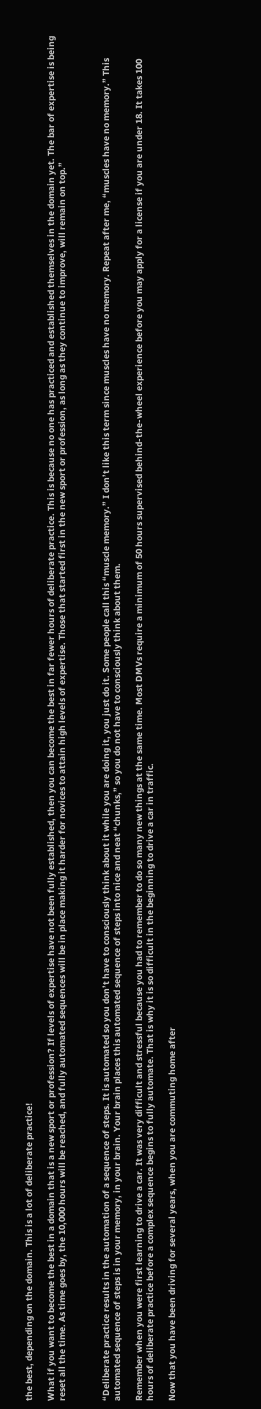the best, depending on the domain. This is a lot of deliberate practice!

What if you want to become the best in a domain that is a new sport or profession? If levels of expertise have not been fully established, then you can become the best in far fewer hours of deliberate practice. This is because no one has practiced and established themselves in the domain yet. The bar of expertise is being reset all the time. As time goes by, the 10,000 hours will be reached, and fully automated sequences will be in place making it harder for novices to attain high levels of expertise. Those that started first in the new sport or profession, as long as they continue to improve, will remain on top.”



“Deliberate practice results in the automation of a sequence of steps. It is automated so you don’t have to consciously think about it while you are doing it, you just do it. Some people call this “muscle memory.” I don’t like this term since muscles have no memory. Repeat after me, “muscles have no memory.” This automated sequence of steps is in your memory, in your brain. Your brain places this automated sequence of steps into nice and neat “chunks,” so you do not have to consciously think about them.

Remember when you were first learning to drive a car. It was very difficult and stressful because you had to remember to do so many new things at the same time. Most DMVs require a minimum of 50 hours supervised behind-the-wheel experience before you may apply for a license if you are under 18. It takes 100 hours of deliberate practice before a complex sequence begins to fully automate. That is why it is so difficult in the beginning to drive a car in traffic.

Now that you have been driving for several years, when you are commuting home after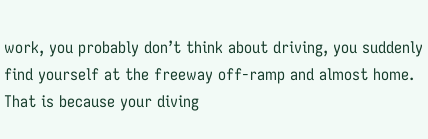work, you probably don’t think about driving, you suddenly find yourself at the freeway off-ramp and almost home. That is because your diving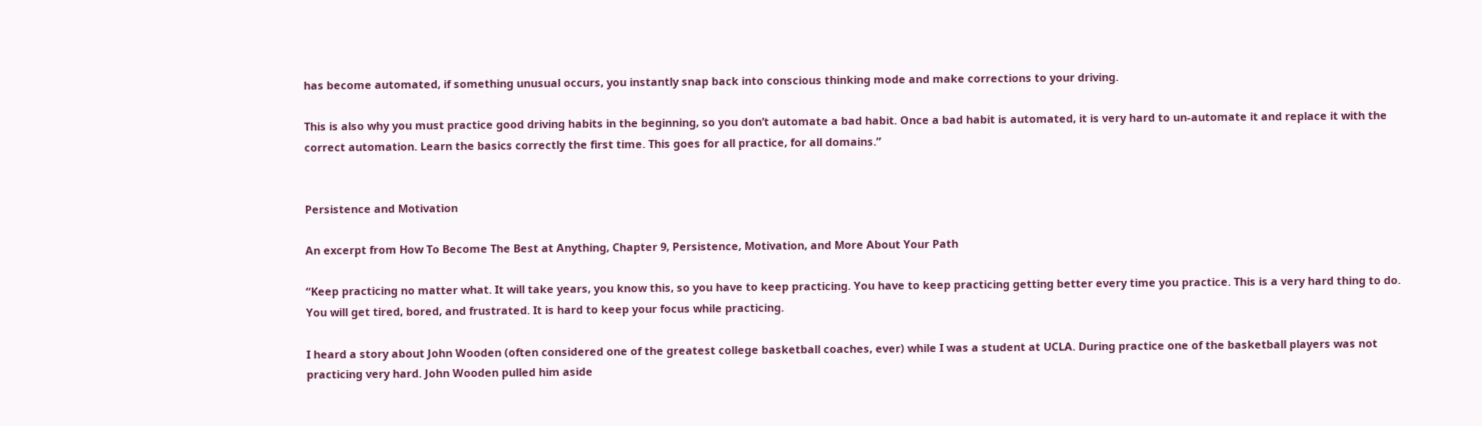has become automated, if something unusual occurs, you instantly snap back into conscious thinking mode and make corrections to your driving.

This is also why you must practice good driving habits in the beginning, so you don’t automate a bad habit. Once a bad habit is automated, it is very hard to un-automate it and replace it with the correct automation. Learn the basics correctly the first time. This goes for all practice, for all domains.”


Persistence and Motivation

An excerpt from How To Become The Best at Anything, Chapter 9, Persistence, Motivation, and More About Your Path

“Keep practicing no matter what. It will take years, you know this, so you have to keep practicing. You have to keep practicing getting better every time you practice. This is a very hard thing to do. You will get tired, bored, and frustrated. It is hard to keep your focus while practicing.

I heard a story about John Wooden (often considered one of the greatest college basketball coaches, ever) while I was a student at UCLA. During practice one of the basketball players was not practicing very hard. John Wooden pulled him aside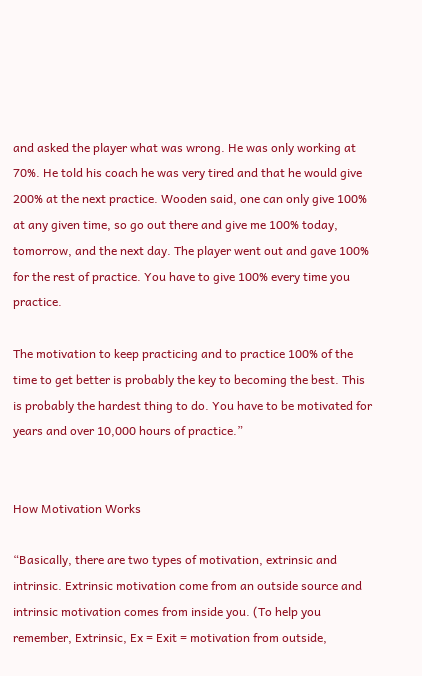and asked the player what was wrong. He was only working at 70%. He told his coach he was very tired and that he would give 200% at the next practice. Wooden said, one can only give 100% at any given time, so go out there and give me 100% today, tomorrow, and the next day. The player went out and gave 100% for the rest of practice. You have to give 100% every time you practice.

The motivation to keep practicing and to practice 100% of the time to get better is probably the key to becoming the best. This is probably the hardest thing to do. You have to be motivated for years and over 10,000 hours of practice.”


How Motivation Works

“Basically, there are two types of motivation, extrinsic and intrinsic. Extrinsic motivation come from an outside source and intrinsic motivation comes from inside you. (To help you remember, Extrinsic, Ex = Exit = motivation from outside,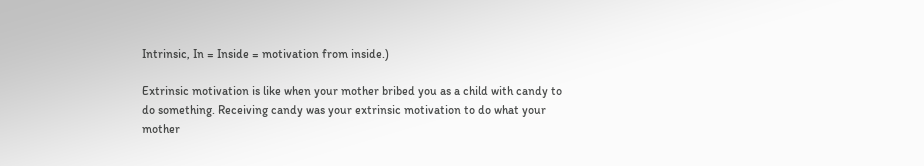Intrinsic, In = Inside = motivation from inside.)

Extrinsic motivation is like when your mother bribed you as a child with candy to do something. Receiving candy was your extrinsic motivation to do what your mother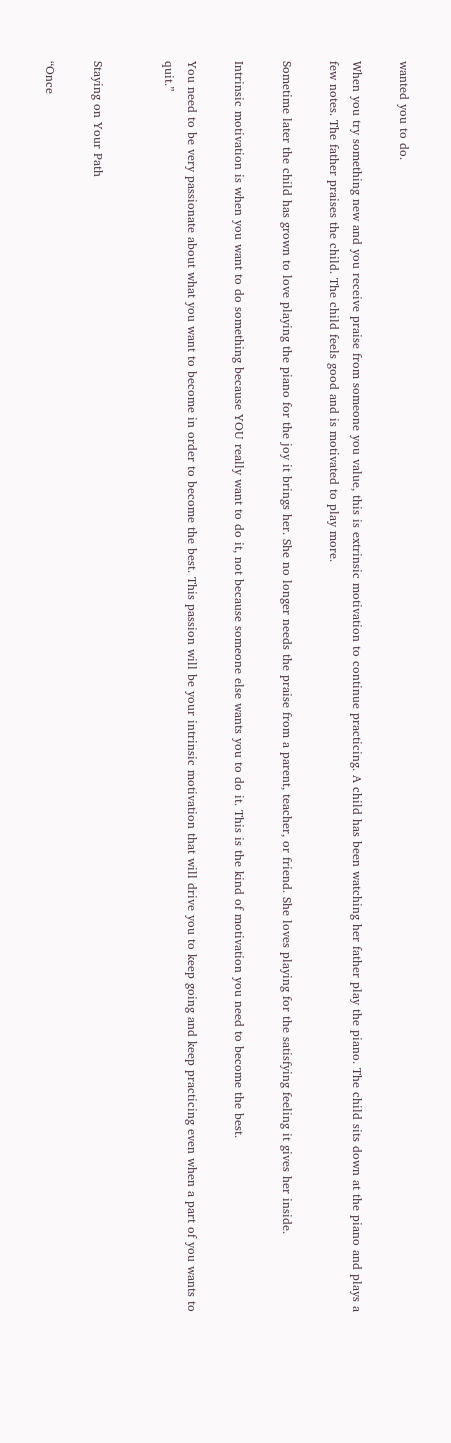wanted you to do.

When you try something new and you receive praise from someone you value, this is extrinsic motivation to continue practicing. A child has been watching her father play the piano. The child sits down at the piano and plays a few notes. The father praises the child. The child feels good and is motivated to play more.

Sometime later the child has grown to love playing the piano for the joy it brings her. She no longer needs the praise from a parent, teacher, or friend. She loves playing for the satisfying feeling it gives her inside.

Intrinsic motivation is when you want to do something because YOU really want to do it, not because someone else wants you to do it. This is the kind of motivation you need to become the best.

You need to be very passionate about what you want to become in order to become the best. This passion will be your intrinsic motivation that will drive you to keep going and keep practicing even when a part of you wants to quit.”


Staying on Your Path

“Once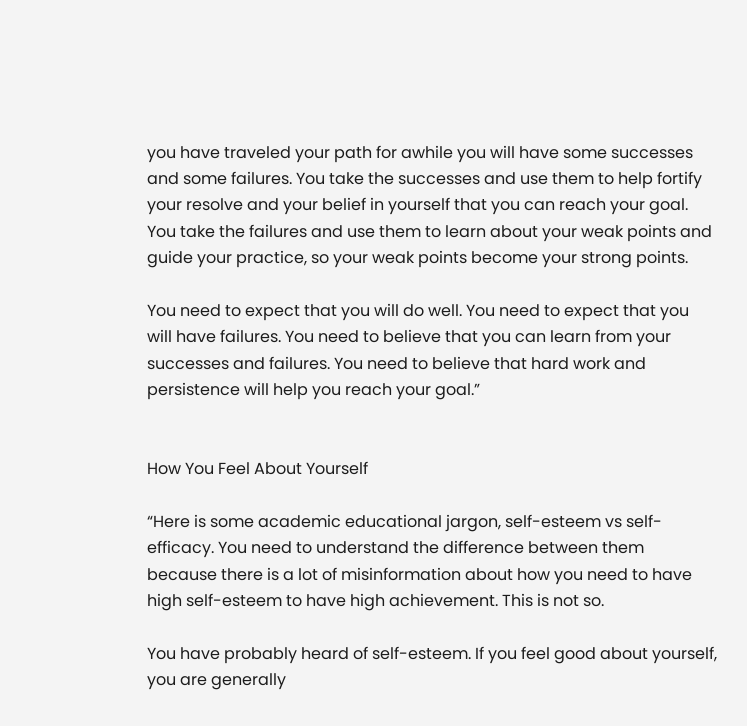you have traveled your path for awhile you will have some successes and some failures. You take the successes and use them to help fortify your resolve and your belief in yourself that you can reach your goal. You take the failures and use them to learn about your weak points and guide your practice, so your weak points become your strong points.

You need to expect that you will do well. You need to expect that you will have failures. You need to believe that you can learn from your successes and failures. You need to believe that hard work and persistence will help you reach your goal.”


How You Feel About Yourself

“Here is some academic educational jargon, self-esteem vs self-efficacy. You need to understand the difference between them because there is a lot of misinformation about how you need to have high self-esteem to have high achievement. This is not so.

You have probably heard of self-esteem. If you feel good about yourself, you are generally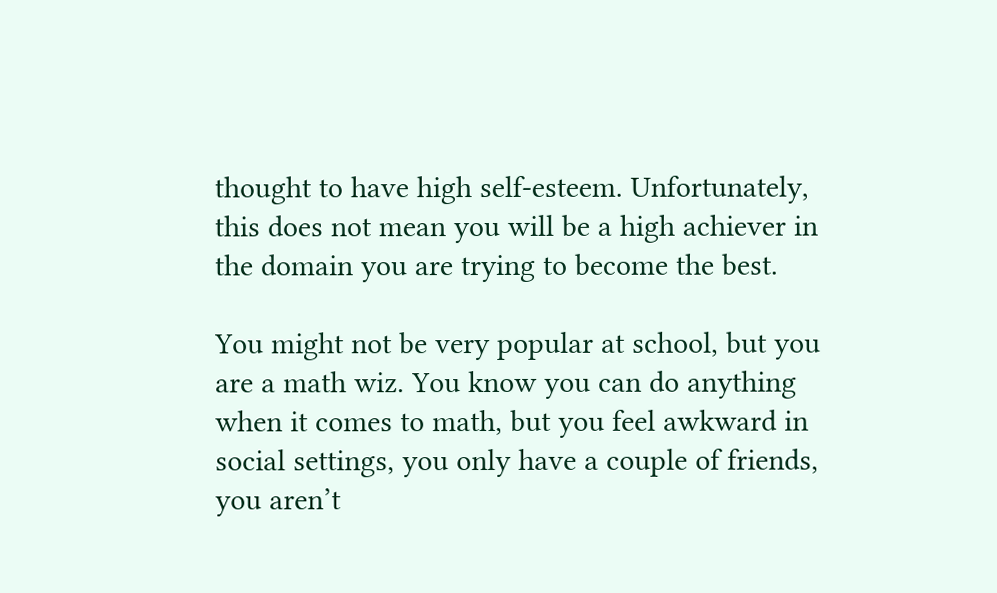thought to have high self-esteem. Unfortunately, this does not mean you will be a high achiever in the domain you are trying to become the best.

You might not be very popular at school, but you are a math wiz. You know you can do anything when it comes to math, but you feel awkward in social settings, you only have a couple of friends, you aren’t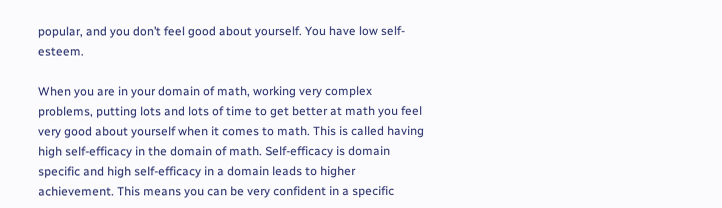popular, and you don’t feel good about yourself. You have low self-esteem.

When you are in your domain of math, working very complex problems, putting lots and lots of time to get better at math you feel very good about yourself when it comes to math. This is called having high self-efficacy in the domain of math. Self-efficacy is domain specific and high self-efficacy in a domain leads to higher achievement. This means you can be very confident in a specific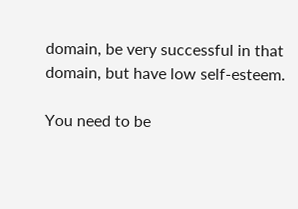domain, be very successful in that domain, but have low self-esteem.

You need to be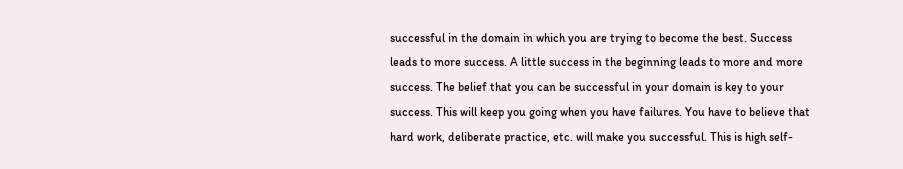successful in the domain in which you are trying to become the best. Success leads to more success. A little success in the beginning leads to more and more success. The belief that you can be successful in your domain is key to your success. This will keep you going when you have failures. You have to believe that hard work, deliberate practice, etc. will make you successful. This is high self-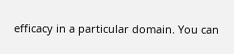efficacy in a particular domain. You can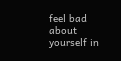feel bad about yourself in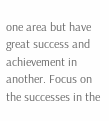one area but have great success and achievement in another. Focus on the successes in the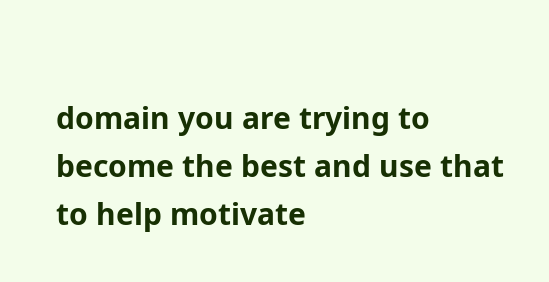domain you are trying to become the best and use that to help motivate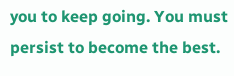you to keep going. You must persist to become the best.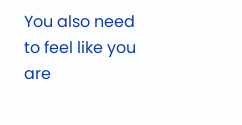You also need to feel like you are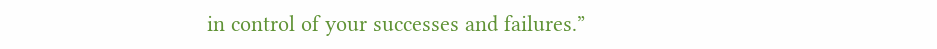in control of your successes and failures.”